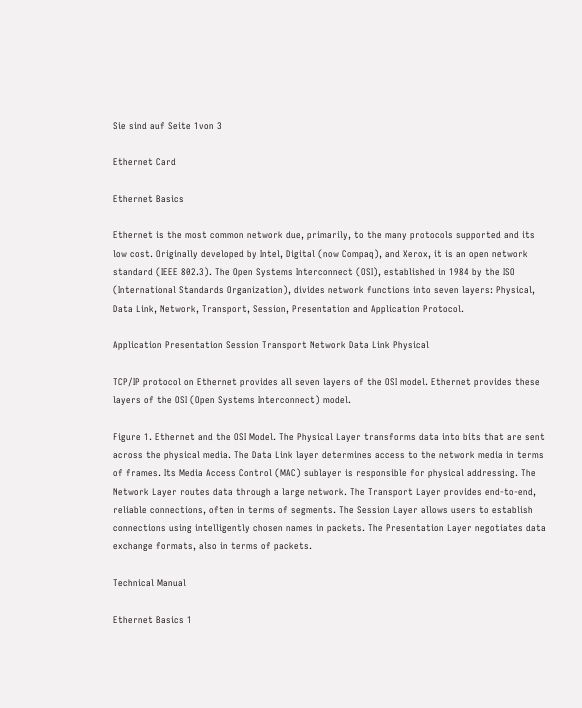Sie sind auf Seite 1von 3

Ethernet Card

Ethernet Basics

Ethernet is the most common network due, primarily, to the many protocols supported and its low cost. Originally developed by Intel, Digital (now Compaq), and Xerox, it is an open network standard (IEEE 802.3). The Open Systems Interconnect (OSI), established in 1984 by the ISO (International Standards Organization), divides network functions into seven layers: Physical, Data Link, Network, Transport, Session, Presentation and Application Protocol.

Application Presentation Session Transport Network Data Link Physical

TCP/IP protocol on Ethernet provides all seven layers of the OSI model. Ethernet provides these layers of the OSI (Open Systems Interconnect) model.

Figure 1. Ethernet and the OSI Model. The Physical Layer transforms data into bits that are sent across the physical media. The Data Link layer determines access to the network media in terms of frames. Its Media Access Control (MAC) sublayer is responsible for physical addressing. The Network Layer routes data through a large network. The Transport Layer provides end-to-end, reliable connections, often in terms of segments. The Session Layer allows users to establish connections using intelligently chosen names in packets. The Presentation Layer negotiates data exchange formats, also in terms of packets.

Technical Manual

Ethernet Basics 1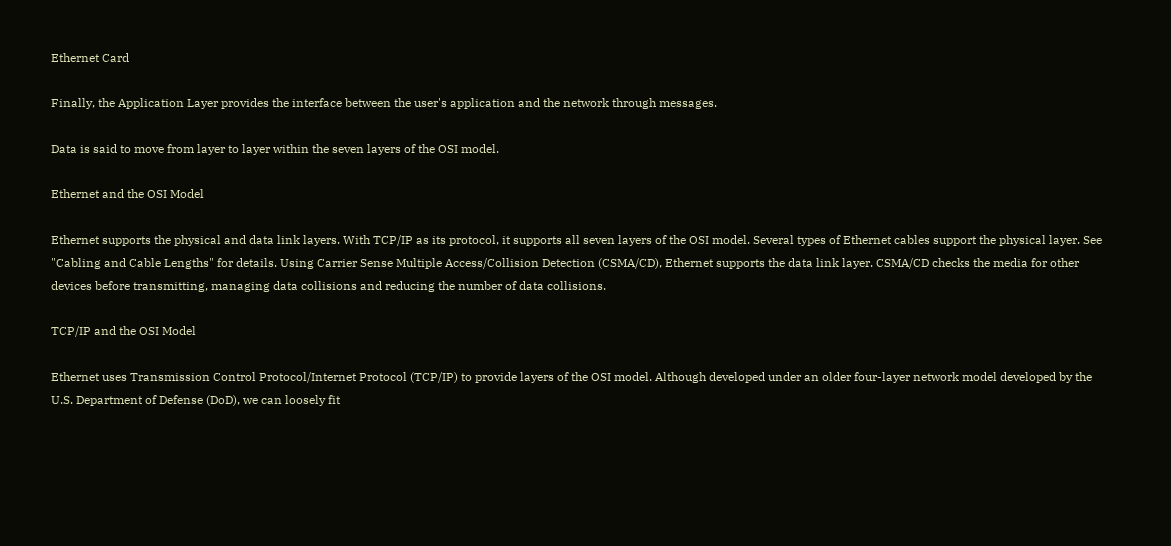Ethernet Card

Finally, the Application Layer provides the interface between the user's application and the network through messages.

Data is said to move from layer to layer within the seven layers of the OSI model.

Ethernet and the OSI Model

Ethernet supports the physical and data link layers. With TCP/IP as its protocol, it supports all seven layers of the OSI model. Several types of Ethernet cables support the physical layer. See "Cabling and Cable Lengths" for details. Using Carrier Sense Multiple Access/Collision Detection (CSMA/CD), Ethernet supports the data link layer. CSMA/CD checks the media for other devices before transmitting, managing data collisions and reducing the number of data collisions.

TCP/IP and the OSI Model

Ethernet uses Transmission Control Protocol/Internet Protocol (TCP/IP) to provide layers of the OSI model. Although developed under an older four-layer network model developed by the U.S. Department of Defense (DoD), we can loosely fit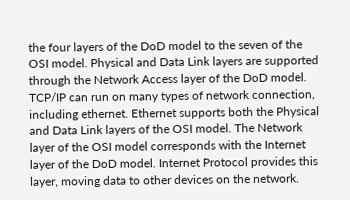the four layers of the DoD model to the seven of the OSI model. Physical and Data Link layers are supported through the Network Access layer of the DoD model. TCP/IP can run on many types of network connection, including ethernet. Ethernet supports both the Physical and Data Link layers of the OSI model. The Network layer of the OSI model corresponds with the Internet layer of the DoD model. Internet Protocol provides this layer, moving data to other devices on the network.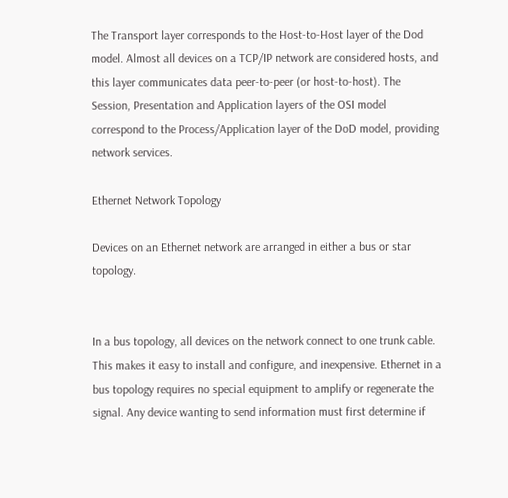The Transport layer corresponds to the Host-to-Host layer of the Dod model. Almost all devices on a TCP/IP network are considered hosts, and this layer communicates data peer-to-peer (or host-to-host). The Session, Presentation and Application layers of the OSI model correspond to the Process/Application layer of the DoD model, providing network services.

Ethernet Network Topology

Devices on an Ethernet network are arranged in either a bus or star topology.


In a bus topology, all devices on the network connect to one trunk cable. This makes it easy to install and configure, and inexpensive. Ethernet in a bus topology requires no special equipment to amplify or regenerate the signal. Any device wanting to send information must first determine if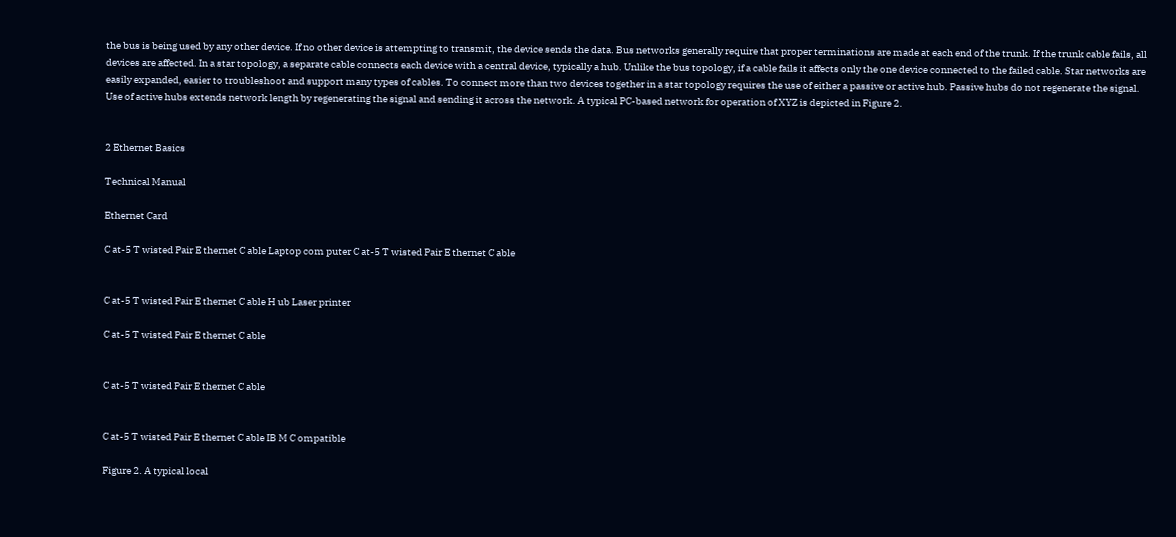the bus is being used by any other device. If no other device is attempting to transmit, the device sends the data. Bus networks generally require that proper terminations are made at each end of the trunk. If the trunk cable fails, all devices are affected. In a star topology, a separate cable connects each device with a central device, typically a hub. Unlike the bus topology, if a cable fails it affects only the one device connected to the failed cable. Star networks are easily expanded, easier to troubleshoot and support many types of cables. To connect more than two devices together in a star topology requires the use of either a passive or active hub. Passive hubs do not regenerate the signal. Use of active hubs extends network length by regenerating the signal and sending it across the network. A typical PC-based network for operation of XYZ is depicted in Figure 2.


2 Ethernet Basics

Technical Manual

Ethernet Card

C at-5 T wisted Pair E thernet C able Laptop com puter C at-5 T wisted Pair E thernet C able


C at-5 T wisted Pair E thernet C able H ub Laser printer

C at-5 T wisted Pair E thernet C able


C at-5 T wisted Pair E thernet C able


C at-5 T wisted Pair E thernet C able IB M C ompatible

Figure 2. A typical local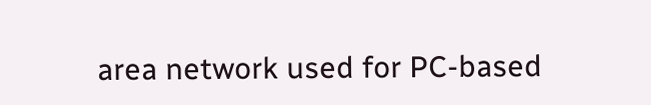area network used for PC-based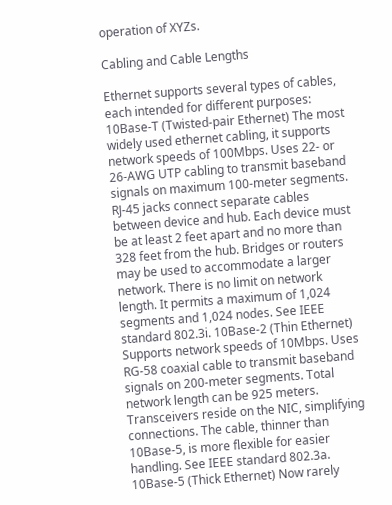operation of XYZs.

Cabling and Cable Lengths

Ethernet supports several types of cables, each intended for different purposes: 10Base-T (Twisted-pair Ethernet) The most widely used ethernet cabling, it supports network speeds of 100Mbps. Uses 22- or 26-AWG UTP cabling to transmit baseband signals on maximum 100-meter segments. RJ-45 jacks connect separate cables between device and hub. Each device must be at least 2 feet apart and no more than 328 feet from the hub. Bridges or routers may be used to accommodate a larger network. There is no limit on network length. It permits a maximum of 1,024 segments and 1,024 nodes. See IEEE standard 802.3i. 10Base-2 (Thin Ethernet) Supports network speeds of 10Mbps. Uses RG-58 coaxial cable to transmit baseband signals on 200-meter segments. Total network length can be 925 meters. Transceivers reside on the NIC, simplifying connections. The cable, thinner than 10Base-5, is more flexible for easier handling. See IEEE standard 802.3a. 10Base-5 (Thick Ethernet) Now rarely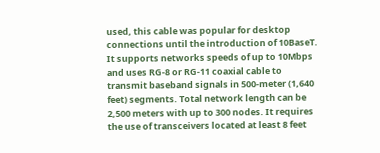used, this cable was popular for desktop connections until the introduction of 10BaseT. It supports networks speeds of up to 10Mbps and uses RG-8 or RG-11 coaxial cable to transmit baseband signals in 500-meter (1,640 feet) segments. Total network length can be 2,500 meters with up to 300 nodes. It requires the use of transceivers located at least 8 feet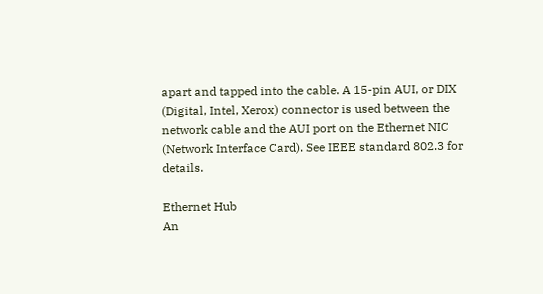apart and tapped into the cable. A 15-pin AUI, or DIX (Digital, Intel, Xerox) connector is used between the network cable and the AUI port on the Ethernet NIC (Network Interface Card). See IEEE standard 802.3 for details.

Ethernet Hub
An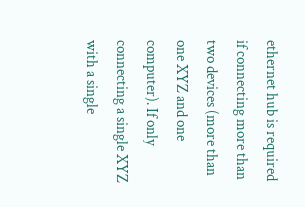ethernet hub is required if connecting more than two devices (more than one XYZ and one computer). If only connecting a single XYZ with a single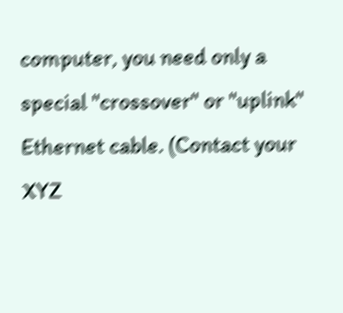computer, you need only a special "crossover" or "uplink" Ethernet cable. (Contact your XYZ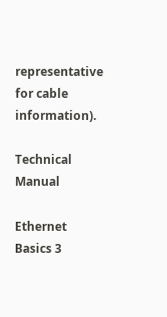representative for cable information).

Technical Manual

Ethernet Basics 3